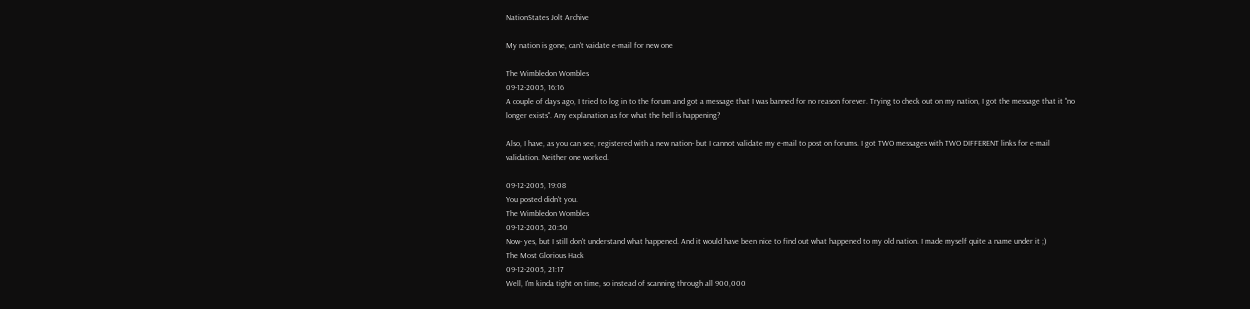NationStates Jolt Archive

My nation is gone, can't vaidate e-mail for new one

The Wimbledon Wombles
09-12-2005, 16:16
A couple of days ago, I tried to log in to the forum and got a message that I was banned for no reason forever. Trying to check out on my nation, I got the message that it "no longer exists". Any explanation as for what the hell is happening?

Also, I have, as you can see, registered with a new nation- but I cannot validate my e-mail to post on forums. I got TWO messages with TWO DIFFERENT links for e-mail validation. Neither one worked.

09-12-2005, 19:08
You posted didn't you.
The Wimbledon Wombles
09-12-2005, 20:50
Now- yes, but I still don't understand what happened. And it would have been nice to find out what happened to my old nation. I made myself quite a name under it ;)
The Most Glorious Hack
09-12-2005, 21:17
Well, I'm kinda tight on time, so instead of scanning through all 900,000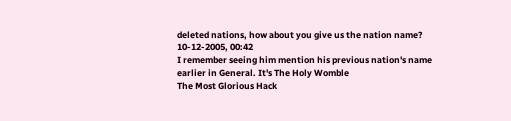deleted nations, how about you give us the nation name?
10-12-2005, 00:42
I remember seeing him mention his previous nation's name earlier in General. It's The Holy Womble
The Most Glorious Hack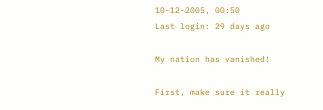10-12-2005, 00:50
Last login: 29 days ago

My nation has vanished!

First, make sure it really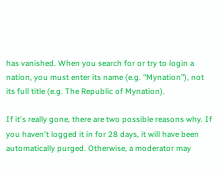has vanished. When you search for or try to login a nation, you must enter its name (e.g. "Mynation"), not its full title (e.g. The Republic of Mynation).

If it's really gone, there are two possible reasons why. If you haven't logged it in for 28 days, it will have been automatically purged. Otherwise, a moderator may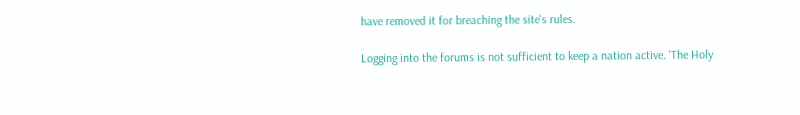have removed it for breaching the site's rules.

Logging into the forums is not sufficient to keep a nation active. 'The Holy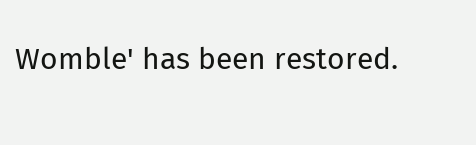Womble' has been restored.